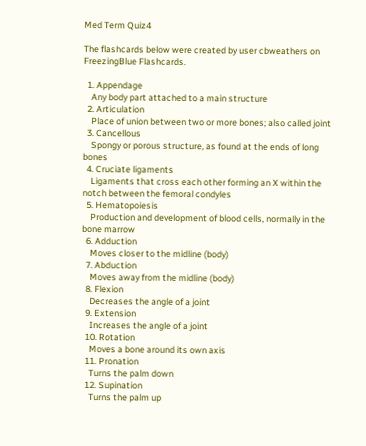Med Term Quiz4

The flashcards below were created by user cbweathers on FreezingBlue Flashcards.

  1. Appendage
    Any body part attached to a main structure
  2. Articulation
    Place of union between two or more bones; also called joint
  3. Cancellous
    Spongy or porous structure, as found at the ends of long bones
  4. Cruciate ligaments
    Ligaments that cross each other forming an X within the notch between the femoral condyles
  5. Hematopoiesis
    Production and development of blood cells, normally in the bone marrow
  6. Adduction
    Moves closer to the midline (body)
  7. Abduction
    Moves away from the midline (body)
  8. Flexion
    Decreases the angle of a joint
  9. Extension
    Increases the angle of a joint
  10. Rotation
    Moves a bone around its own axis
  11. Pronation
    Turns the palm down
  12. Supination
    Turns the palm up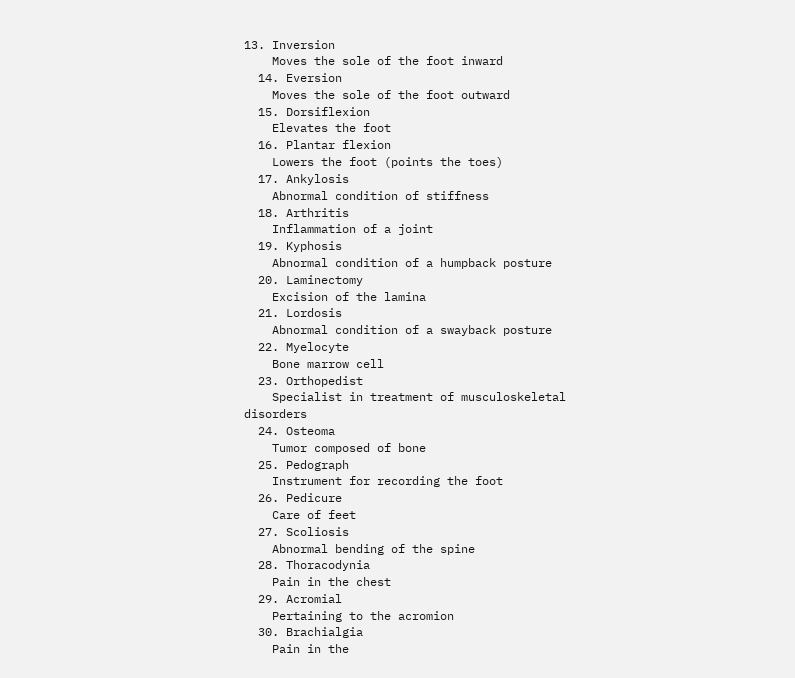13. Inversion
    Moves the sole of the foot inward
  14. Eversion
    Moves the sole of the foot outward
  15. Dorsiflexion
    Elevates the foot
  16. Plantar flexion
    Lowers the foot (points the toes)
  17. Ankylosis
    Abnormal condition of stiffness
  18. Arthritis
    Inflammation of a joint
  19. Kyphosis
    Abnormal condition of a humpback posture
  20. Laminectomy
    Excision of the lamina
  21. Lordosis
    Abnormal condition of a swayback posture
  22. Myelocyte
    Bone marrow cell
  23. Orthopedist
    Specialist in treatment of musculoskeletal disorders
  24. Osteoma
    Tumor composed of bone
  25. Pedograph
    Instrument for recording the foot
  26. Pedicure
    Care of feet
  27. Scoliosis
    Abnormal bending of the spine
  28. Thoracodynia
    Pain in the chest
  29. Acromial
    Pertaining to the acromion
  30. Brachialgia
    Pain in the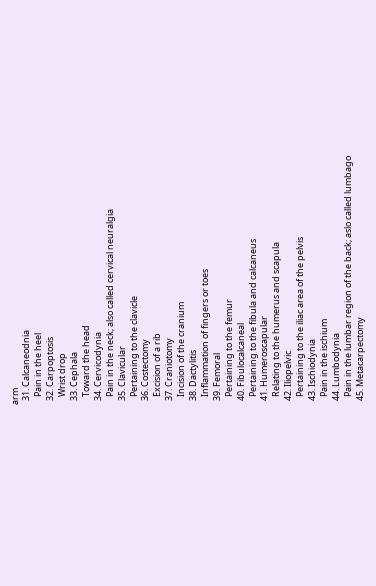arm
  31. Calcaneodnia
    Pain in the heel
  32. Carpoptosis
    Wrist drop
  33. Cephala
    Toward the head
  34. Cervicodynia
    Pain in the neck; also called cervical neuralgia
  35. Clavicular
    Pertaining to the clavicle
  36. Costectomy
    Excision of a rib
  37. Craniotomy
    Incision of the cranium
  38. Dactylitis
    Inflammation of fingers or toes
  39. Femoral
    Pertaining to the femur
  40. Fibulocalcaneal
    Pertaining to the fibula and calcaneus
  41. Humeroscapular
    Relating to the humerus and scapula
  42. Iliopelvic
    Pertaining to the iliac area of the pelvis
  43. Ischiodynia
    Pain in the ischium
  44. Lumbodynia
    Pain in the lumbar region of the back; aslo called lumbago
  45. Metacarpectomy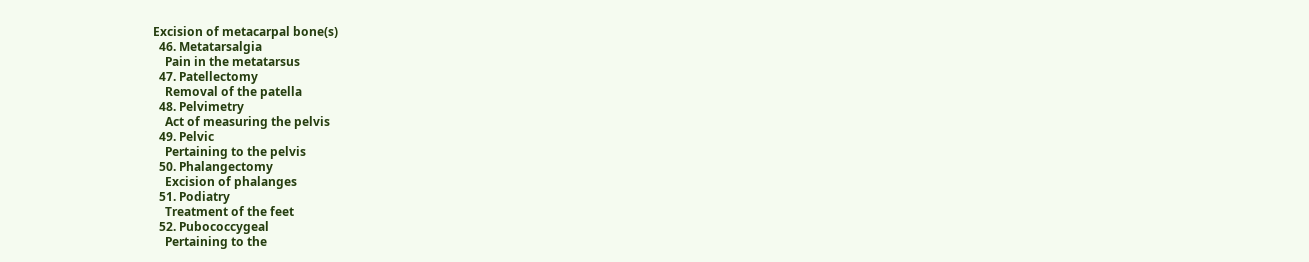Excision of metacarpal bone(s)
  46. Metatarsalgia
    Pain in the metatarsus
  47. Patellectomy
    Removal of the patella
  48. Pelvimetry
    Act of measuring the pelvis
  49. Pelvic
    Pertaining to the pelvis
  50. Phalangectomy
    Excision of phalanges
  51. Podiatry
    Treatment of the feet
  52. Pubococcygeal
    Pertaining to the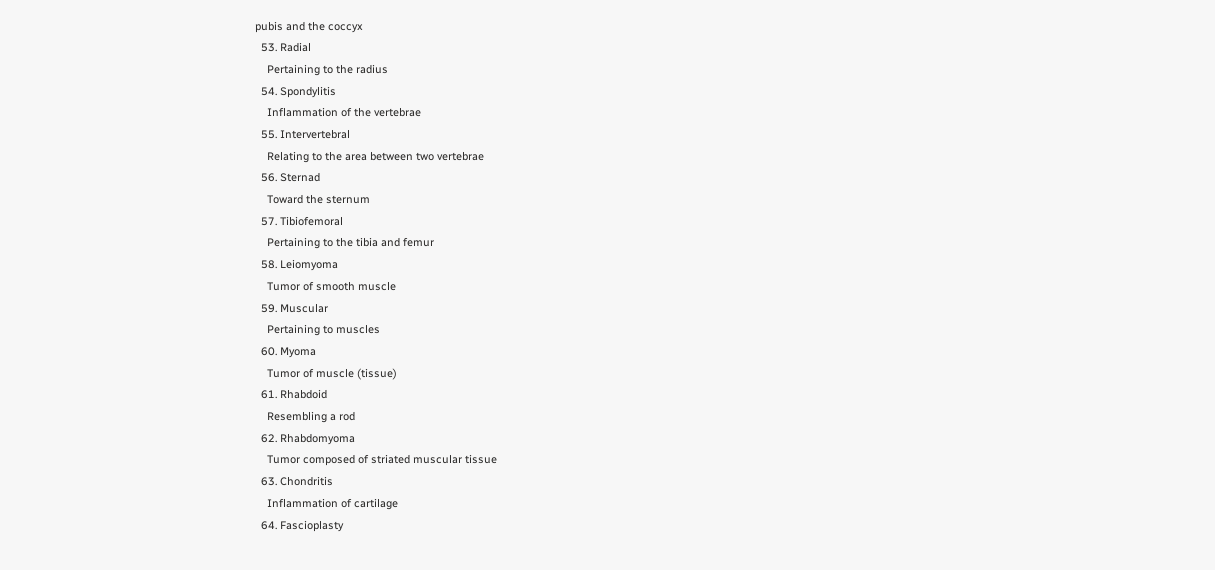pubis and the coccyx
  53. Radial
    Pertaining to the radius
  54. Spondylitis
    Inflammation of the vertebrae
  55. Intervertebral
    Relating to the area between two vertebrae
  56. Sternad
    Toward the sternum
  57. Tibiofemoral
    Pertaining to the tibia and femur
  58. Leiomyoma
    Tumor of smooth muscle
  59. Muscular
    Pertaining to muscles
  60. Myoma
    Tumor of muscle (tissue)
  61. Rhabdoid
    Resembling a rod
  62. Rhabdomyoma
    Tumor composed of striated muscular tissue
  63. Chondritis
    Inflammation of cartilage
  64. Fascioplasty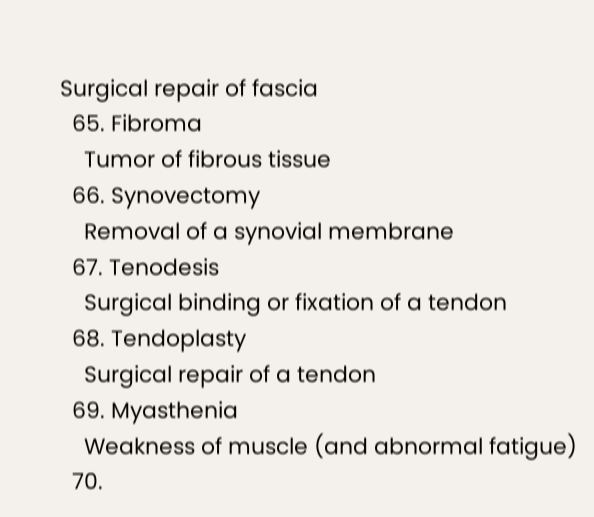Surgical repair of fascia
  65. Fibroma
    Tumor of fibrous tissue
  66. Synovectomy
    Removal of a synovial membrane
  67. Tenodesis
    Surgical binding or fixation of a tendon
  68. Tendoplasty
    Surgical repair of a tendon
  69. Myasthenia
    Weakness of muscle (and abnormal fatigue)
  70.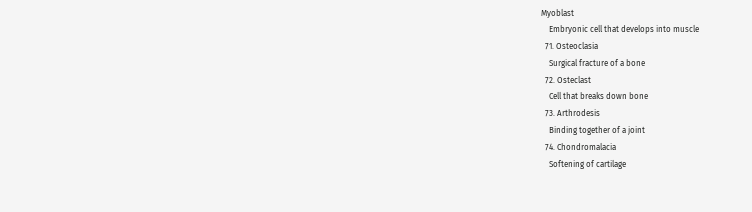Myoblast
    Embryonic cell that develops into muscle
  71. Osteoclasia
    Surgical fracture of a bone
  72. Osteclast
    Cell that breaks down bone
  73. Arthrodesis
    Binding together of a joint
  74. Chondromalacia
    Softening of cartilage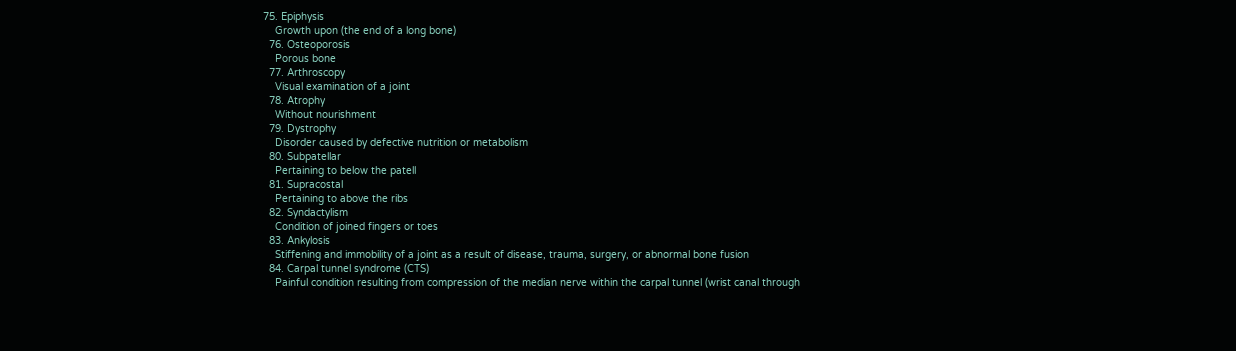75. Epiphysis
    Growth upon (the end of a long bone)
  76. Osteoporosis
    Porous bone
  77. Arthroscopy
    Visual examination of a joint
  78. Atrophy
    Without nourishment
  79. Dystrophy
    Disorder caused by defective nutrition or metabolism
  80. Subpatellar
    Pertaining to below the patell
  81. Supracostal
    Pertaining to above the ribs
  82. Syndactylism
    Condition of joined fingers or toes
  83. Ankylosis
    Stiffening and immobility of a joint as a result of disease, trauma, surgery, or abnormal bone fusion
  84. Carpal tunnel syndrome (CTS)
    Painful condition resulting from compression of the median nerve within the carpal tunnel (wrist canal through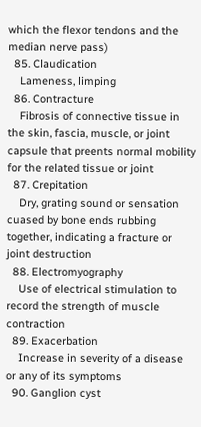which the flexor tendons and the median nerve pass)
  85. Claudication
    Lameness, limping
  86. Contracture
    Fibrosis of connective tissue in the skin, fascia, muscle, or joint capsule that preents normal mobility for the related tissue or joint
  87. Crepitation
    Dry, grating sound or sensation cuased by bone ends rubbing together, indicating a fracture or joint destruction
  88. Electromyography
    Use of electrical stimulation to record the strength of muscle contraction
  89. Exacerbation
    Increase in severity of a disease or any of its symptoms
  90. Ganglion cyst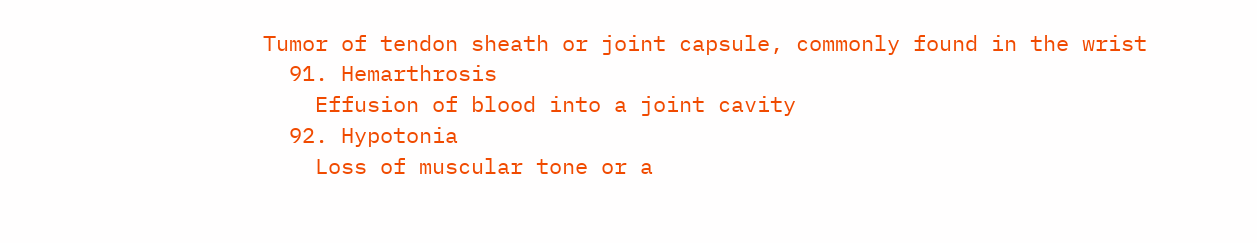Tumor of tendon sheath or joint capsule, commonly found in the wrist
  91. Hemarthrosis
    Effusion of blood into a joint cavity
  92. Hypotonia
    Loss of muscular tone or a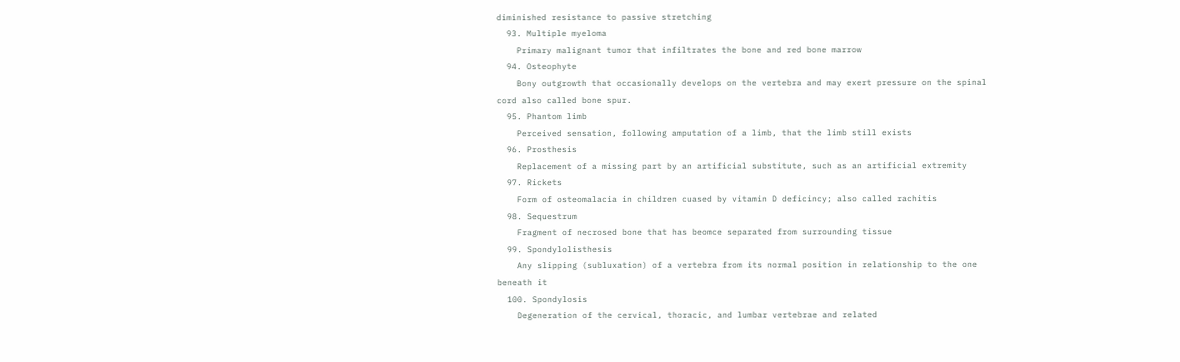diminished resistance to passive stretching
  93. Multiple myeloma
    Primary malignant tumor that infiltrates the bone and red bone marrow
  94. Osteophyte
    Bony outgrowth that occasionally develops on the vertebra and may exert pressure on the spinal cord also called bone spur.
  95. Phantom limb
    Perceived sensation, following amputation of a limb, that the limb still exists
  96. Prosthesis
    Replacement of a missing part by an artificial substitute, such as an artificial extremity
  97. Rickets
    Form of osteomalacia in children cuased by vitamin D deficincy; also called rachitis
  98. Sequestrum
    Fragment of necrosed bone that has beomce separated from surrounding tissue
  99. Spondylolisthesis
    Any slipping (subluxation) of a vertebra from its normal position in relationship to the one beneath it
  100. Spondylosis
    Degeneration of the cervical, thoracic, and lumbar vertebrae and related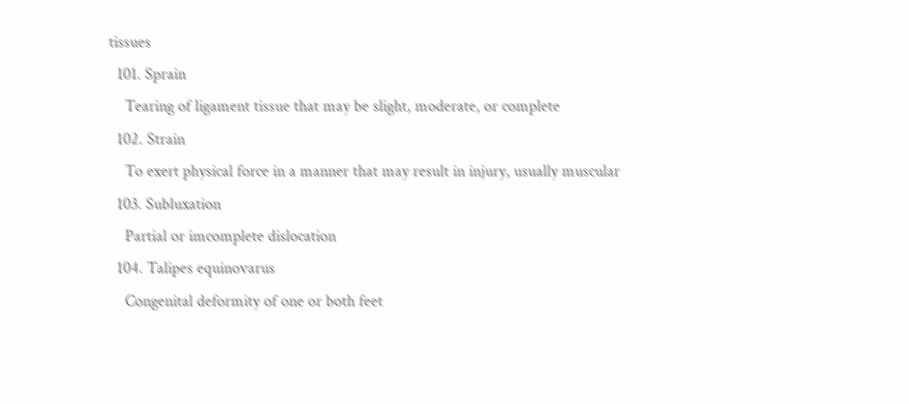tissues
  101. Sprain
    Tearing of ligament tissue that may be slight, moderate, or complete
  102. Strain
    To exert physical force in a manner that may result in injury, usually muscular
  103. Subluxation
    Partial or imcomplete dislocation
  104. Talipes equinovarus
    Congenital deformity of one or both feet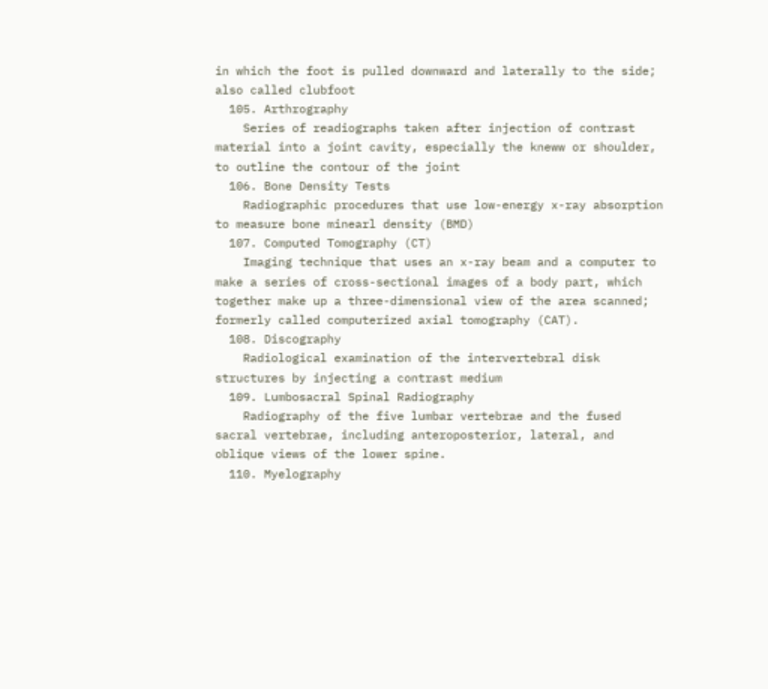in which the foot is pulled downward and laterally to the side; also called clubfoot
  105. Arthrography
    Series of readiographs taken after injection of contrast material into a joint cavity, especially the kneww or shoulder, to outline the contour of the joint
  106. Bone Density Tests
    Radiographic procedures that use low-energy x-ray absorption to measure bone minearl density (BMD)
  107. Computed Tomography (CT)
    Imaging technique that uses an x-ray beam and a computer to make a series of cross-sectional images of a body part, which together make up a three-dimensional view of the area scanned; formerly called computerized axial tomography (CAT).
  108. Discography
    Radiological examination of the intervertebral disk structures by injecting a contrast medium
  109. Lumbosacral Spinal Radiography
    Radiography of the five lumbar vertebrae and the fused sacral vertebrae, including anteroposterior, lateral, and oblique views of the lower spine.
  110. Myelography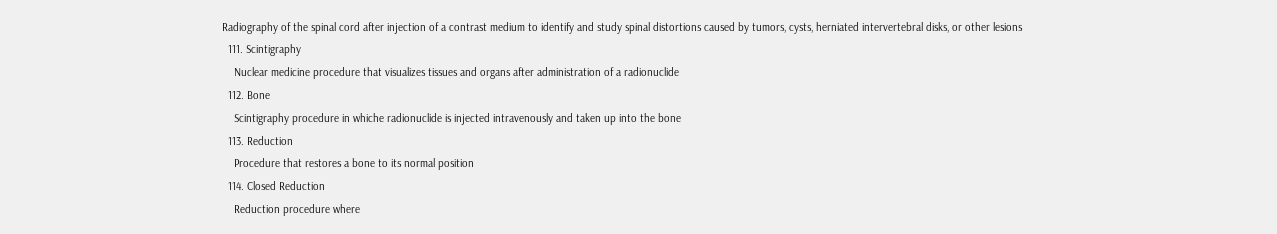Radiography of the spinal cord after injection of a contrast medium to identify and study spinal distortions caused by tumors, cysts, herniated intervertebral disks, or other lesions
  111. Scintigraphy
    Nuclear medicine procedure that visualizes tissues and organs after administration of a radionuclide
  112. Bone
    Scintigraphy procedure in whiche radionuclide is injected intravenously and taken up into the bone
  113. Reduction
    Procedure that restores a bone to its normal position
  114. Closed Reduction
    Reduction procedure where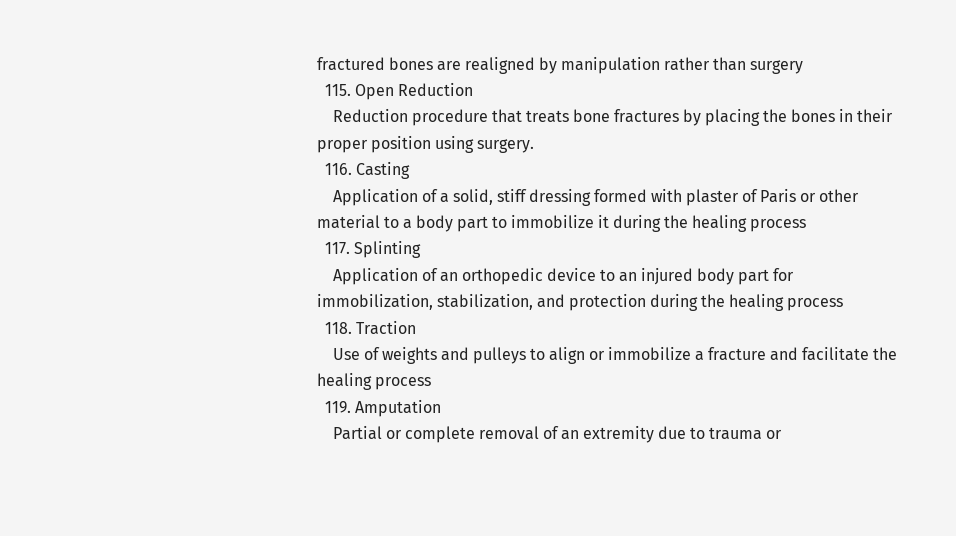fractured bones are realigned by manipulation rather than surgery
  115. Open Reduction
    Reduction procedure that treats bone fractures by placing the bones in their proper position using surgery.
  116. Casting
    Application of a solid, stiff dressing formed with plaster of Paris or other material to a body part to immobilize it during the healing process
  117. Splinting
    Application of an orthopedic device to an injured body part for immobilization, stabilization, and protection during the healing process
  118. Traction
    Use of weights and pulleys to align or immobilize a fracture and facilitate the healing process
  119. Amputation
    Partial or complete removal of an extremity due to trauma or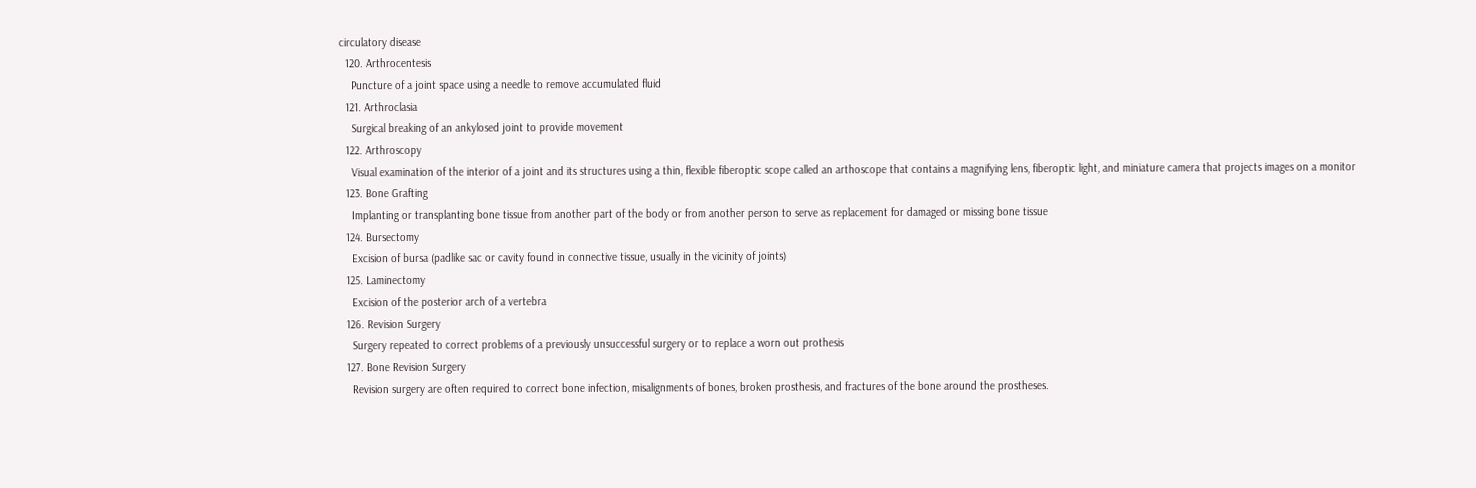circulatory disease
  120. Arthrocentesis
    Puncture of a joint space using a needle to remove accumulated fluid
  121. Arthroclasia
    Surgical breaking of an ankylosed joint to provide movement
  122. Arthroscopy
    Visual examination of the interior of a joint and its structures using a thin, flexible fiberoptic scope called an arthoscope that contains a magnifying lens, fiberoptic light, and miniature camera that projects images on a monitor
  123. Bone Grafting
    Implanting or transplanting bone tissue from another part of the body or from another person to serve as replacement for damaged or missing bone tissue
  124. Bursectomy
    Excision of bursa (padlike sac or cavity found in connective tissue, usually in the vicinity of joints)
  125. Laminectomy
    Excision of the posterior arch of a vertebra
  126. Revision Surgery
    Surgery repeated to correct problems of a previously unsuccessful surgery or to replace a worn out prothesis
  127. Bone Revision Surgery
    Revision surgery are often required to correct bone infection, misalignments of bones, broken prosthesis, and fractures of the bone around the prostheses.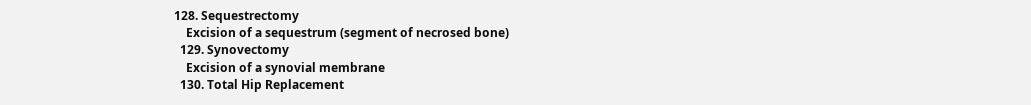128. Sequestrectomy
    Excision of a sequestrum (segment of necrosed bone)
  129. Synovectomy
    Excision of a synovial membrane
  130. Total Hip Replacement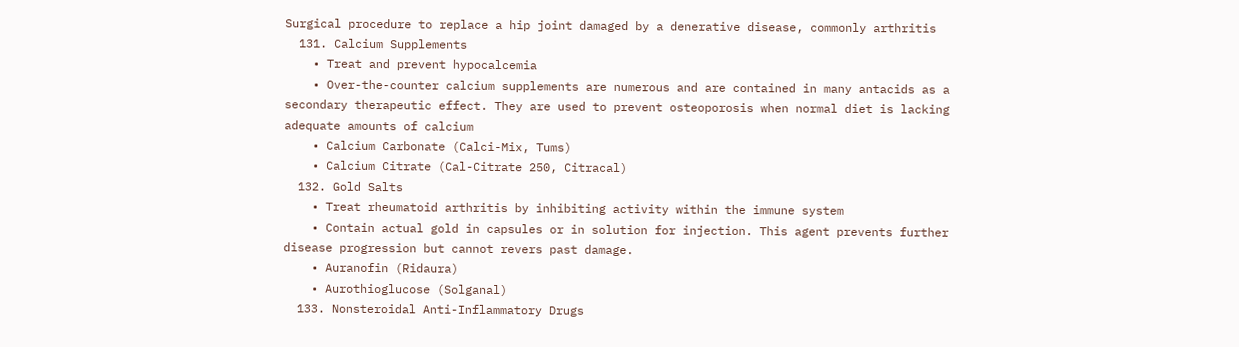Surgical procedure to replace a hip joint damaged by a denerative disease, commonly arthritis
  131. Calcium Supplements
    • Treat and prevent hypocalcemia
    • Over-the-counter calcium supplements are numerous and are contained in many antacids as a secondary therapeutic effect. They are used to prevent osteoporosis when normal diet is lacking adequate amounts of calcium
    • Calcium Carbonate (Calci-Mix, Tums)
    • Calcium Citrate (Cal-Citrate 250, Citracal)
  132. Gold Salts
    • Treat rheumatoid arthritis by inhibiting activity within the immune system
    • Contain actual gold in capsules or in solution for injection. This agent prevents further disease progression but cannot revers past damage.
    • Auranofin (Ridaura)
    • Aurothioglucose (Solganal)
  133. Nonsteroidal Anti-Inflammatory Drugs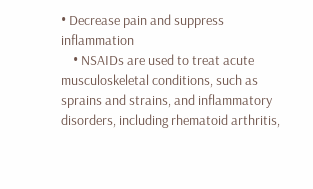• Decrease pain and suppress inflammation
    • NSAIDs are used to treat acute musculoskeletal conditions, such as sprains and strains, and inflammatory disorders, including rhematoid arthritis,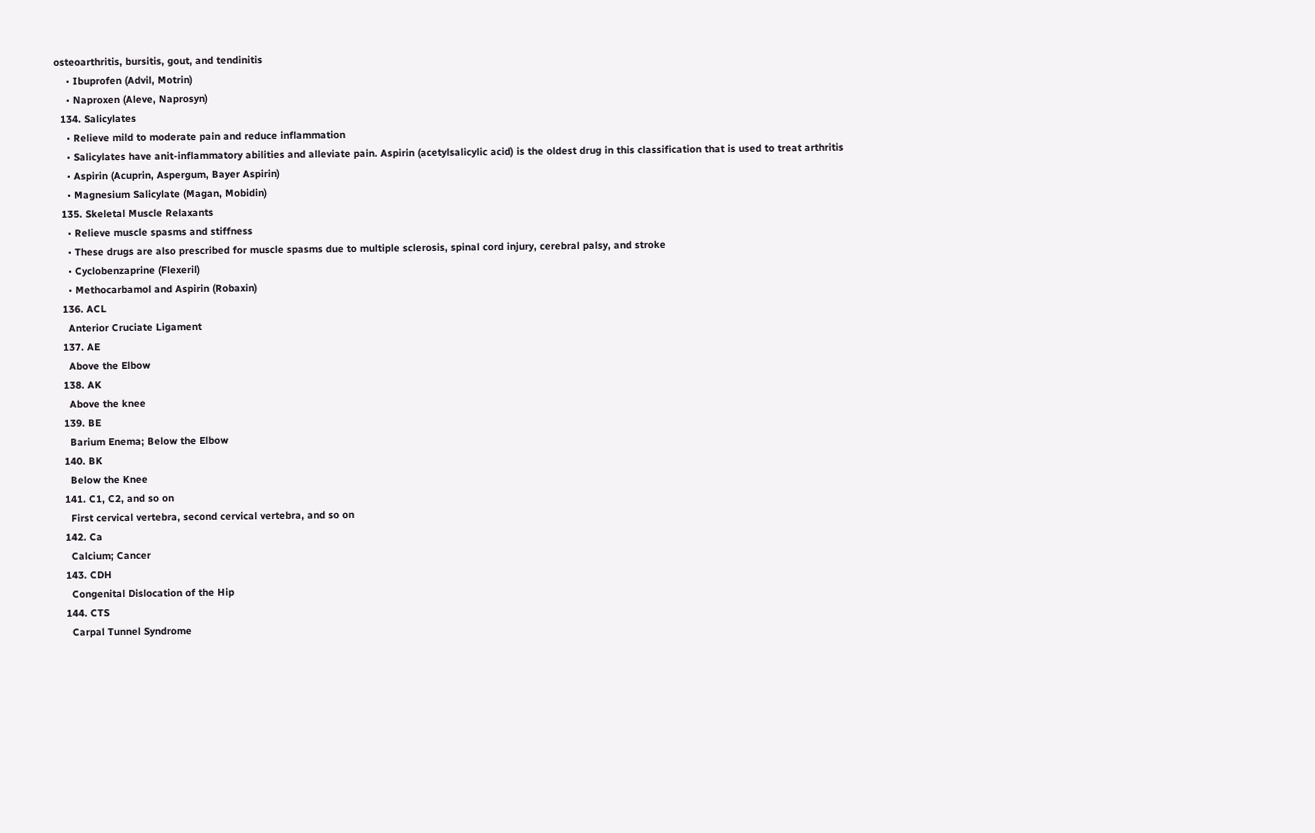osteoarthritis, bursitis, gout, and tendinitis
    • Ibuprofen (Advil, Motrin)
    • Naproxen (Aleve, Naprosyn)
  134. Salicylates
    • Relieve mild to moderate pain and reduce inflammation
    • Salicylates have anit-inflammatory abilities and alleviate pain. Aspirin (acetylsalicylic acid) is the oldest drug in this classification that is used to treat arthritis
    • Aspirin (Acuprin, Aspergum, Bayer Aspirin)
    • Magnesium Salicylate (Magan, Mobidin)
  135. Skeletal Muscle Relaxants
    • Relieve muscle spasms and stiffness
    • These drugs are also prescribed for muscle spasms due to multiple sclerosis, spinal cord injury, cerebral palsy, and stroke
    • Cyclobenzaprine (Flexeril)
    • Methocarbamol and Aspirin (Robaxin)
  136. ACL
    Anterior Cruciate Ligament
  137. AE
    Above the Elbow
  138. AK
    Above the knee
  139. BE
    Barium Enema; Below the Elbow
  140. BK
    Below the Knee
  141. C1, C2, and so on
    First cervical vertebra, second cervical vertebra, and so on
  142. Ca
    Calcium; Cancer
  143. CDH
    Congenital Dislocation of the Hip
  144. CTS
    Carpal Tunnel Syndrome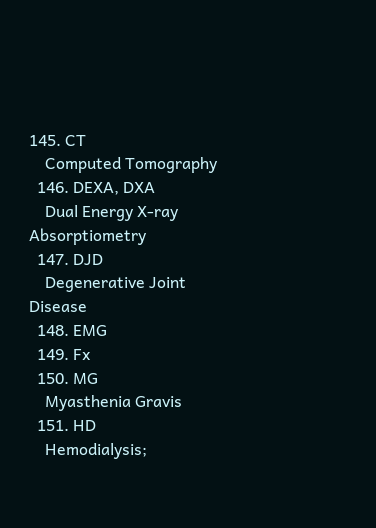145. CT
    Computed Tomography
  146. DEXA, DXA
    Dual Energy X-ray Absorptiometry
  147. DJD
    Degenerative Joint Disease
  148. EMG
  149. Fx
  150. MG
    Myasthenia Gravis
  151. HD
    Hemodialysis;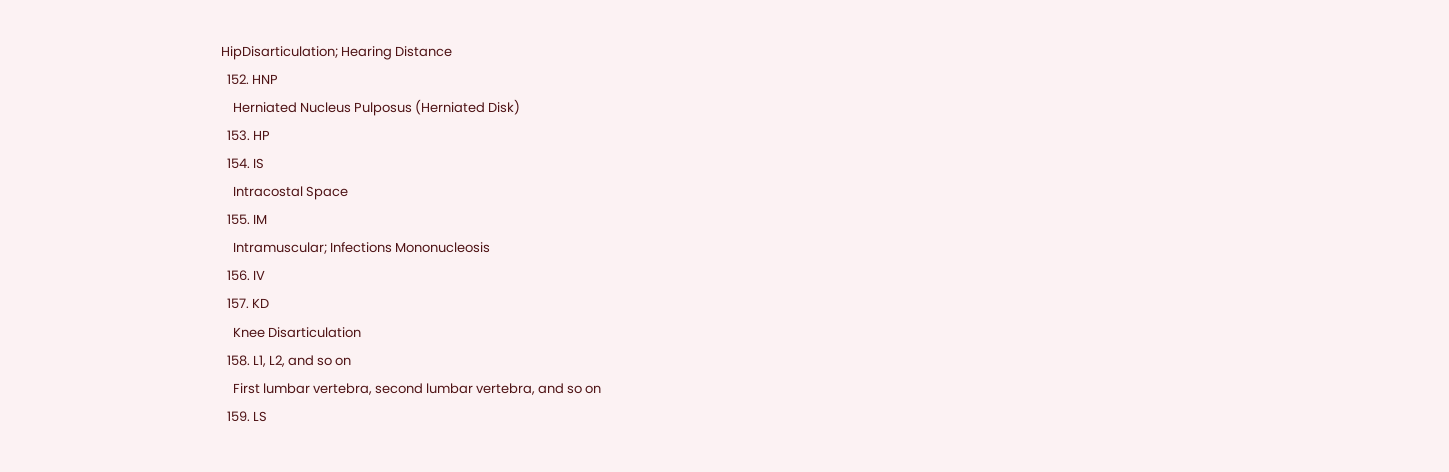HipDisarticulation; Hearing Distance
  152. HNP
    Herniated Nucleus Pulposus (Herniated Disk)
  153. HP
  154. IS
    Intracostal Space
  155. IM
    Intramuscular; Infections Mononucleosis
  156. IV
  157. KD
    Knee Disarticulation
  158. L1, L2, and so on
    First lumbar vertebra, second lumbar vertebra, and so on
  159. LS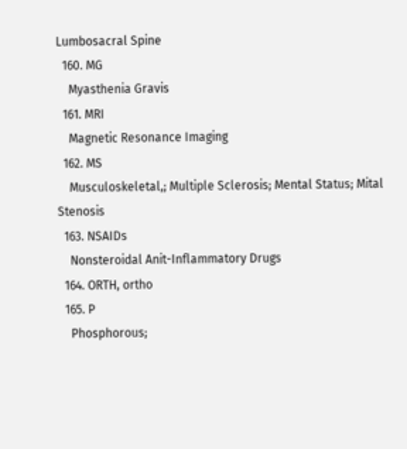Lumbosacral Spine
  160. MG
    Myasthenia Gravis
  161. MRI
    Magnetic Resonance Imaging
  162. MS
    Musculoskeletal,; Multiple Sclerosis; Mental Status; Mital Stenosis
  163. NSAIDs
    Nonsteroidal Anit-Inflammatory Drugs
  164. ORTH, ortho
  165. P
    Phosphorous;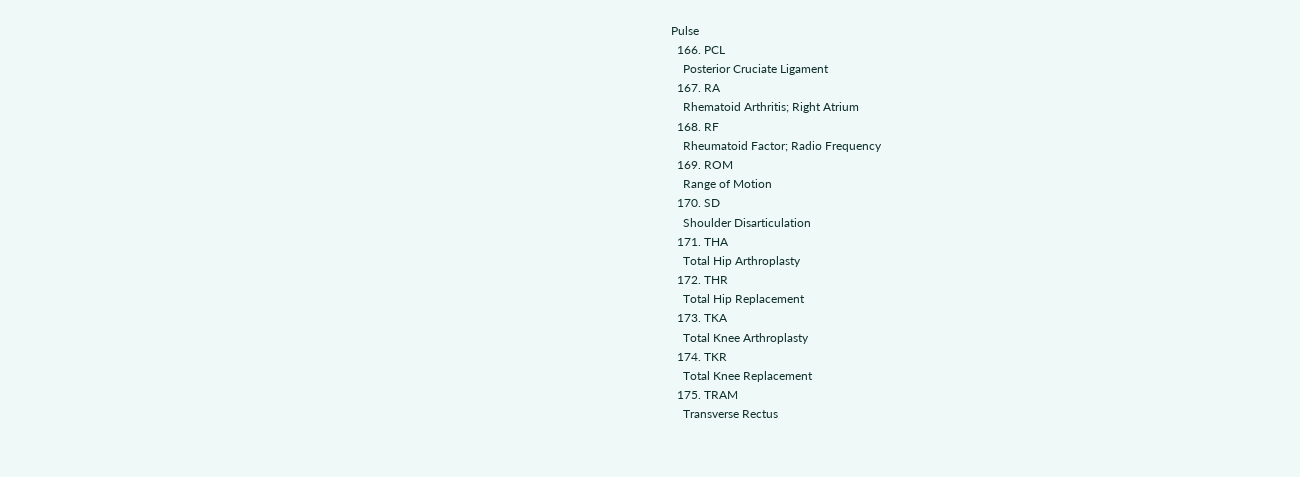Pulse
  166. PCL
    Posterior Cruciate Ligament
  167. RA
    Rhematoid Arthritis; Right Atrium
  168. RF
    Rheumatoid Factor; Radio Frequency
  169. ROM
    Range of Motion
  170. SD
    Shoulder Disarticulation
  171. THA
    Total Hip Arthroplasty
  172. THR
    Total Hip Replacement
  173. TKA
    Total Knee Arthroplasty
  174. TKR
    Total Knee Replacement
  175. TRAM
    Transverse Rectus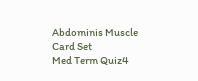Abdominis Muscle
Card Set
Med Term Quiz4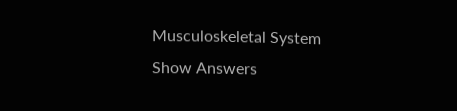Musculoskeletal System
Show Answers